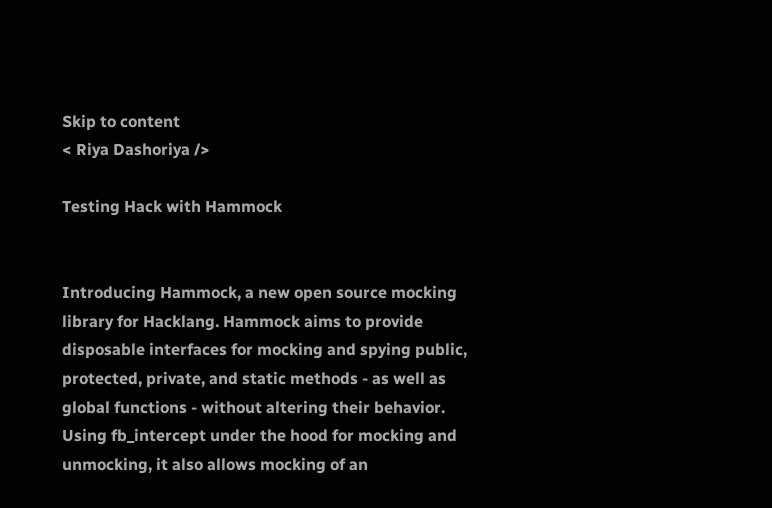Skip to content
< Riya Dashoriya />

Testing Hack with Hammock


Introducing Hammock, a new open source mocking library for Hacklang. Hammock aims to provide disposable interfaces for mocking and spying public, protected, private, and static methods - as well as global functions - without altering their behavior. Using fb_intercept under the hood for mocking and unmocking, it also allows mocking of an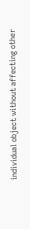individual object without affecting other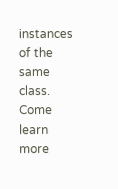instances of the same class. Come learn more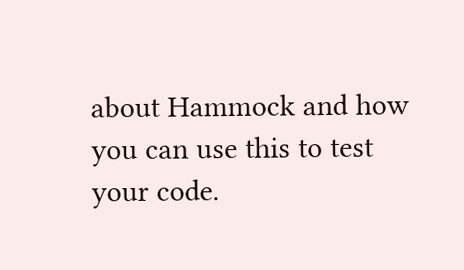about Hammock and how you can use this to test your code.